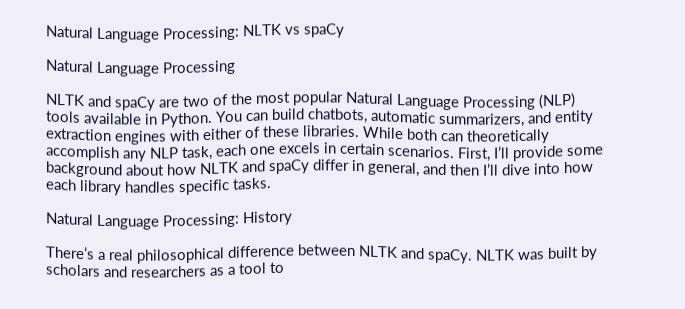Natural Language Processing: NLTK vs spaCy

Natural Language Processing

NLTK and spaCy are two of the most popular Natural Language Processing (NLP) tools available in Python. You can build chatbots, automatic summarizers, and entity extraction engines with either of these libraries. While both can theoretically accomplish any NLP task, each one excels in certain scenarios. First, I’ll provide some background about how NLTK and spaCy differ in general, and then I’ll dive into how each library handles specific tasks.

Natural Language Processing: History

There’s a real philosophical difference between NLTK and spaCy. NLTK was built by scholars and researchers as a tool to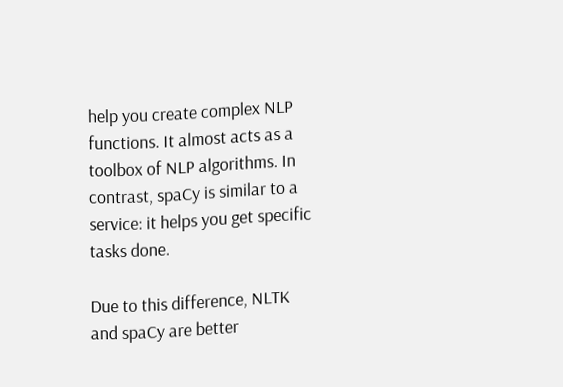help you create complex NLP functions. It almost acts as a toolbox of NLP algorithms. In contrast, spaCy is similar to a service: it helps you get specific tasks done.

Due to this difference, NLTK and spaCy are better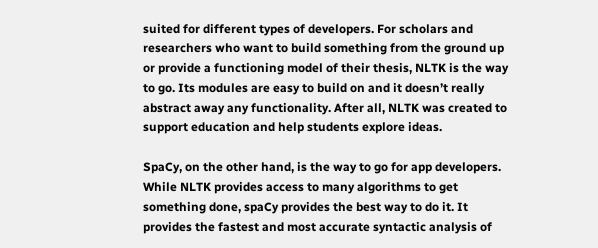suited for different types of developers. For scholars and researchers who want to build something from the ground up or provide a functioning model of their thesis, NLTK is the way to go. Its modules are easy to build on and it doesn’t really abstract away any functionality. After all, NLTK was created to support education and help students explore ideas.

SpaCy, on the other hand, is the way to go for app developers. While NLTK provides access to many algorithms to get something done, spaCy provides the best way to do it. It provides the fastest and most accurate syntactic analysis of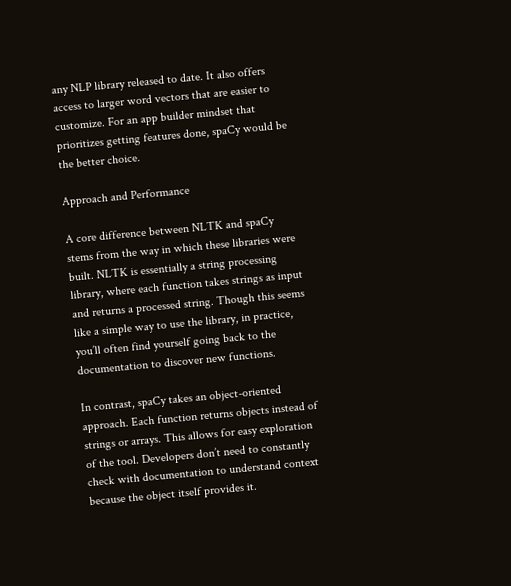any NLP library released to date. It also offers access to larger word vectors that are easier to customize. For an app builder mindset that prioritizes getting features done, spaCy would be the better choice.

Approach and Performance

A core difference between NLTK and spaCy stems from the way in which these libraries were built. NLTK is essentially a string processing library, where each function takes strings as input and returns a processed string. Though this seems like a simple way to use the library, in practice, you’ll often find yourself going back to the documentation to discover new functions.

In contrast, spaCy takes an object-oriented approach. Each function returns objects instead of strings or arrays. This allows for easy exploration of the tool. Developers don’t need to constantly check with documentation to understand context because the object itself provides it.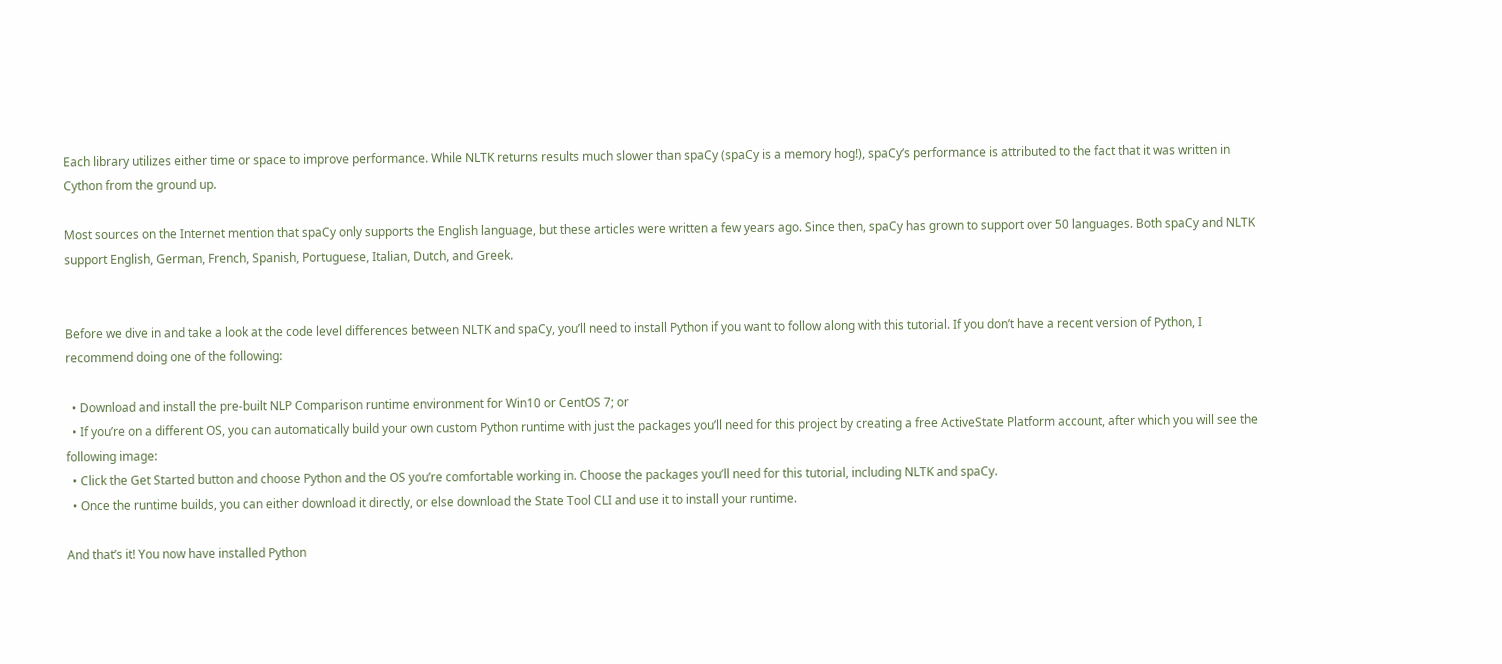Each library utilizes either time or space to improve performance. While NLTK returns results much slower than spaCy (spaCy is a memory hog!), spaCy’s performance is attributed to the fact that it was written in Cython from the ground up.

Most sources on the Internet mention that spaCy only supports the English language, but these articles were written a few years ago. Since then, spaCy has grown to support over 50 languages. Both spaCy and NLTK support English, German, French, Spanish, Portuguese, Italian, Dutch, and Greek.


Before we dive in and take a look at the code level differences between NLTK and spaCy, you’ll need to install Python if you want to follow along with this tutorial. If you don’t have a recent version of Python, I recommend doing one of the following:

  • Download and install the pre-built NLP Comparison runtime environment for Win10 or CentOS 7; or
  • If you’re on a different OS, you can automatically build your own custom Python runtime with just the packages you’ll need for this project by creating a free ActiveState Platform account, after which you will see the following image:
  • Click the Get Started button and choose Python and the OS you’re comfortable working in. Choose the packages you’ll need for this tutorial, including NLTK and spaCy.
  • Once the runtime builds, you can either download it directly, or else download the State Tool CLI and use it to install your runtime.

And that’s it! You now have installed Python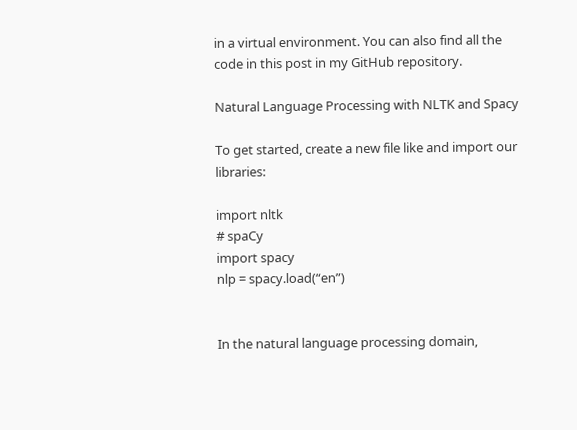in a virtual environment. You can also find all the code in this post in my GitHub repository.

Natural Language Processing with NLTK and Spacy

To get started, create a new file like and import our libraries:

import nltk
# spaCy
import spacy
nlp = spacy.load(“en”)


In the natural language processing domain,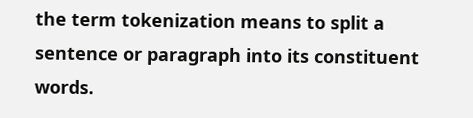the term tokenization means to split a sentence or paragraph into its constituent words.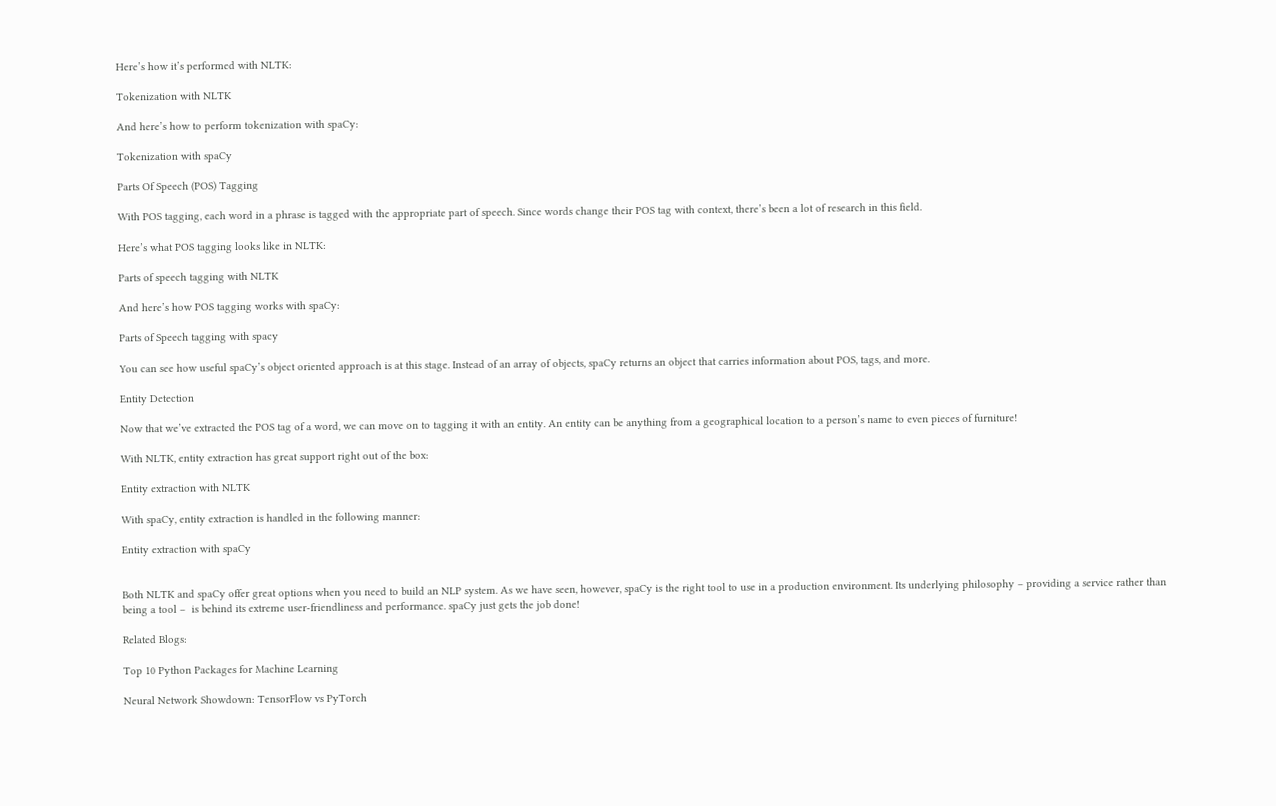Here’s how it’s performed with NLTK:

Tokenization with NLTK

And here’s how to perform tokenization with spaCy:

Tokenization with spaCy

Parts Of Speech (POS) Tagging

With POS tagging, each word in a phrase is tagged with the appropriate part of speech. Since words change their POS tag with context, there’s been a lot of research in this field.

Here’s what POS tagging looks like in NLTK:

Parts of speech tagging with NLTK

And here’s how POS tagging works with spaCy:

Parts of Speech tagging with spacy

You can see how useful spaCy’s object oriented approach is at this stage. Instead of an array of objects, spaCy returns an object that carries information about POS, tags, and more.

Entity Detection

Now that we’ve extracted the POS tag of a word, we can move on to tagging it with an entity. An entity can be anything from a geographical location to a person’s name to even pieces of furniture!

With NLTK, entity extraction has great support right out of the box:

Entity extraction with NLTK

With spaCy, entity extraction is handled in the following manner:

Entity extraction with spaCy


Both NLTK and spaCy offer great options when you need to build an NLP system. As we have seen, however, spaCy is the right tool to use in a production environment. Its underlying philosophy – providing a service rather than being a tool –  is behind its extreme user-friendliness and performance. spaCy just gets the job done!

Related Blogs:

Top 10 Python Packages for Machine Learning

Neural Network Showdown: TensorFlow vs PyTorch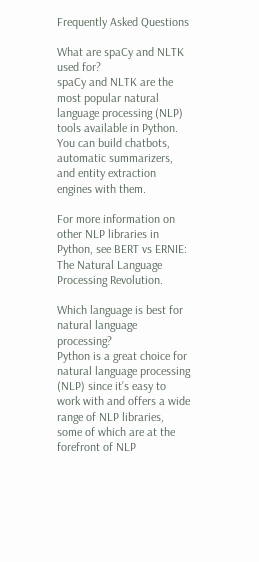Frequently Asked Questions

What are spaCy and NLTK used for?
spaCy and NLTK are the most popular natural language processing (NLP) tools available in Python. You can build chatbots, automatic summarizers, and entity extraction engines with them.

For more information on other NLP libraries in Python, see BERT vs ERNIE: The Natural Language Processing Revolution.

Which language is best for natural language processing?
Python is a great choice for natural language processing (NLP) since it’s easy to work with and offers a wide range of NLP libraries, some of which are at the forefront of NLP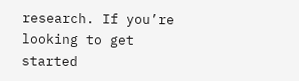research. If you’re looking to get started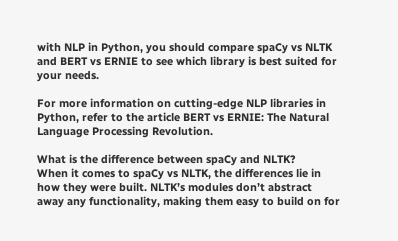with NLP in Python, you should compare spaCy vs NLTK and BERT vs ERNIE to see which library is best suited for your needs.

For more information on cutting-edge NLP libraries in Python, refer to the article BERT vs ERNIE: The Natural Language Processing Revolution.

What is the difference between spaCy and NLTK?
When it comes to spaCy vs NLTK, the differences lie in how they were built. NLTK’s modules don’t abstract away any functionality, making them easy to build on for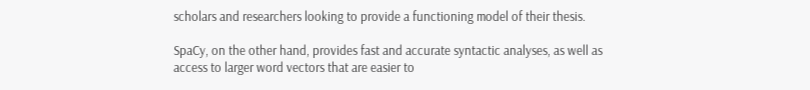scholars and researchers looking to provide a functioning model of their thesis.

SpaCy, on the other hand, provides fast and accurate syntactic analyses, as well as access to larger word vectors that are easier to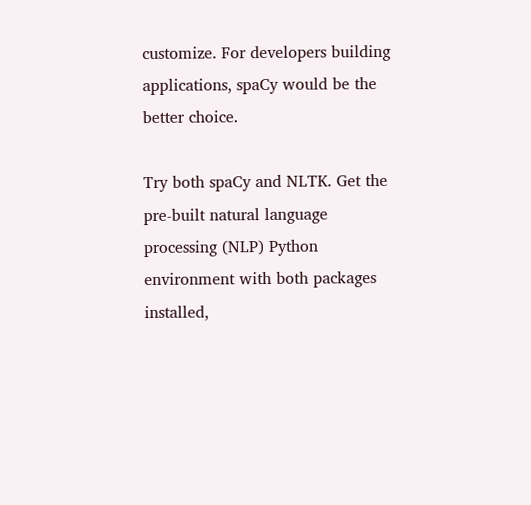customize. For developers building applications, spaCy would be the better choice.

Try both spaCy and NLTK. Get the pre-built natural language processing (NLP) Python environment with both packages installed,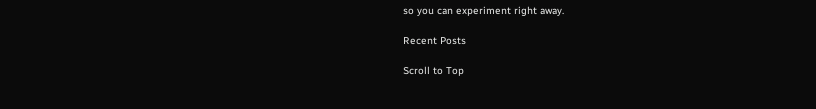so you can experiment right away.

Recent Posts

Scroll to Top